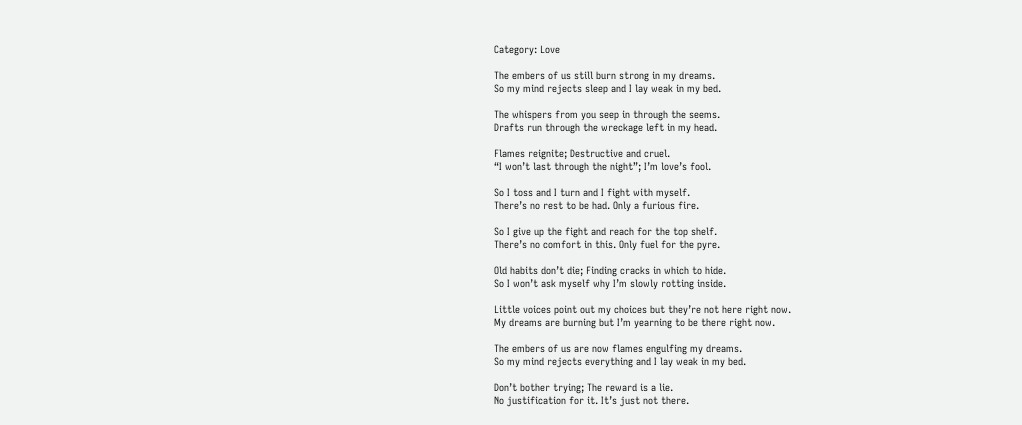Category: Love

The embers of us still burn strong in my dreams.
So my mind rejects sleep and I lay weak in my bed.

The whispers from you seep in through the seems.
Drafts run through the wreckage left in my head.

Flames reignite; Destructive and cruel.
“I won’t last through the night”; I’m love’s fool.

So I toss and I turn and I fight with myself.
There’s no rest to be had. Only a furious fire.

So I give up the fight and reach for the top shelf.
There’s no comfort in this. Only fuel for the pyre.

Old habits don’t die; Finding cracks in which to hide.
So I won’t ask myself why I’m slowly rotting inside.

Little voices point out my choices but they’re not here right now.
My dreams are burning but I’m yearning to be there right now.

The embers of us are now flames engulfing my dreams.
So my mind rejects everything and I lay weak in my bed.

Don’t bother trying; The reward is a lie.
No justification for it. It’s just not there.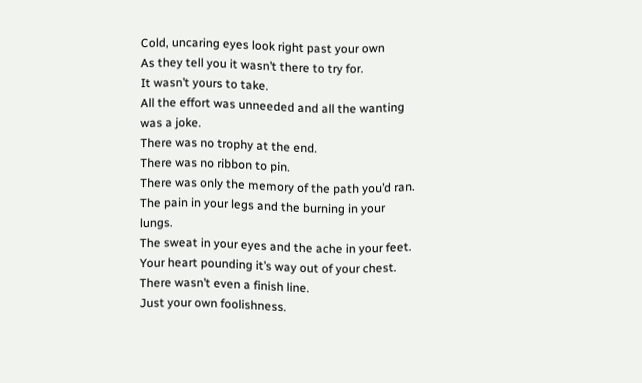Cold, uncaring eyes look right past your own
As they tell you it wasn’t there to try for.
It wasn’t yours to take.
All the effort was unneeded and all the wanting was a joke.
There was no trophy at the end.
There was no ribbon to pin.
There was only the memory of the path you’d ran.
The pain in your legs and the burning in your lungs.
The sweat in your eyes and the ache in your feet.
Your heart pounding it’s way out of your chest.
There wasn’t even a finish line.
Just your own foolishness.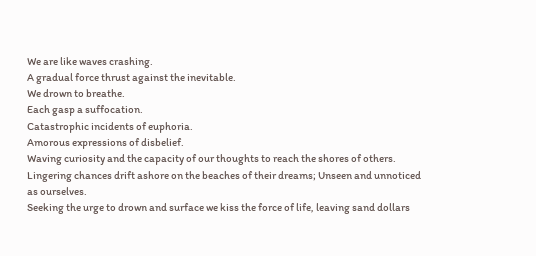We are like waves crashing.
A gradual force thrust against the inevitable.
We drown to breathe.
Each gasp a suffocation.
Catastrophic incidents of euphoria.
Amorous expressions of disbelief.
Waving curiosity and the capacity of our thoughts to reach the shores of others.
Lingering chances drift ashore on the beaches of their dreams; Unseen and unnoticed as ourselves.
Seeking the urge to drown and surface we kiss the force of life, leaving sand dollars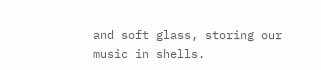and soft glass, storing our music in shells.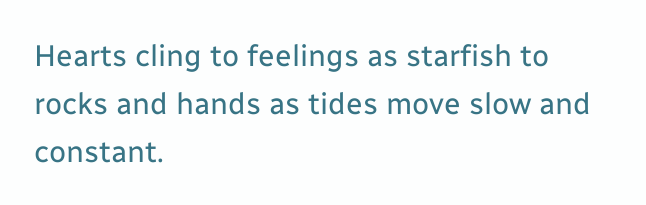Hearts cling to feelings as starfish to rocks and hands as tides move slow and constant.